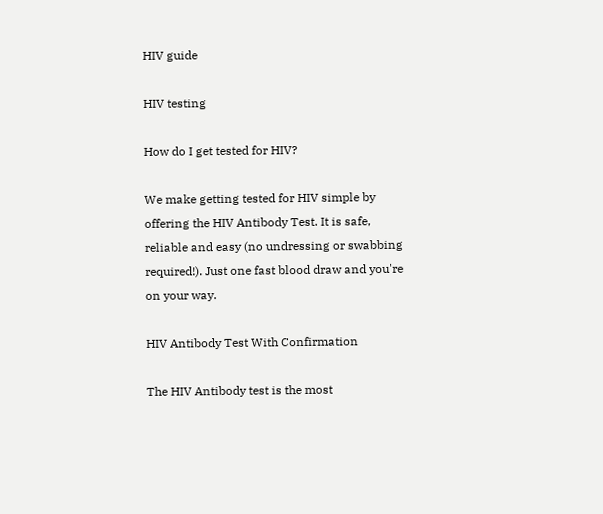HIV guide

HIV testing

How do I get tested for HIV?

We make getting tested for HIV simple by offering the HIV Antibody Test. It is safe, reliable and easy (no undressing or swabbing required!). Just one fast blood draw and you're on your way.

HIV Antibody Test With Confirmation

The HIV Antibody test is the most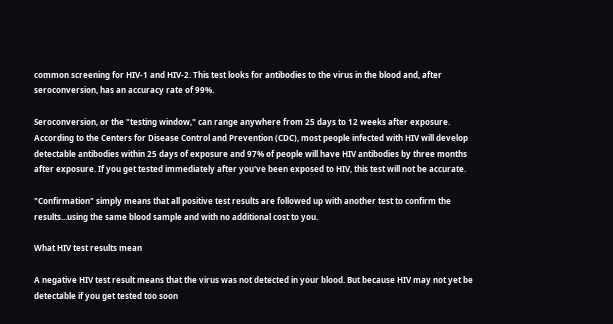common screening for HIV-1 and HIV-2. This test looks for antibodies to the virus in the blood and, after seroconversion, has an accuracy rate of 99%.

Seroconversion, or the "testing window," can range anywhere from 25 days to 12 weeks after exposure. According to the Centers for Disease Control and Prevention (CDC), most people infected with HIV will develop detectable antibodies within 25 days of exposure and 97% of people will have HIV antibodies by three months after exposure. If you get tested immediately after you've been exposed to HIV, this test will not be accurate.

"Confirmation" simply means that all positive test results are followed up with another test to confirm the results...using the same blood sample and with no additional cost to you.

What HIV test results mean

A negative HIV test result means that the virus was not detected in your blood. But because HIV may not yet be detectable if you get tested too soon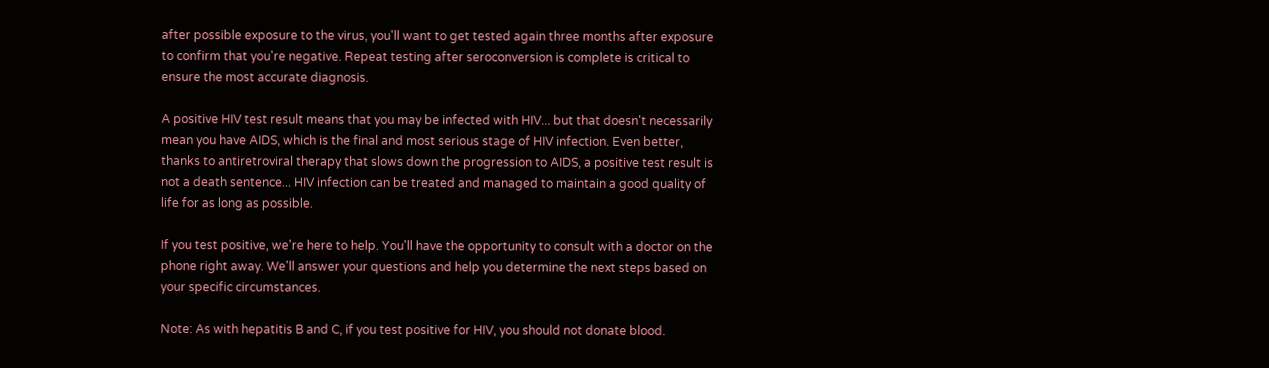after possible exposure to the virus, you'll want to get tested again three months after exposure to confirm that you're negative. Repeat testing after seroconversion is complete is critical to ensure the most accurate diagnosis.

A positive HIV test result means that you may be infected with HIV... but that doesn't necessarily mean you have AIDS, which is the final and most serious stage of HIV infection. Even better, thanks to antiretroviral therapy that slows down the progression to AIDS, a positive test result is not a death sentence... HIV infection can be treated and managed to maintain a good quality of life for as long as possible.

If you test positive, we're here to help. You'll have the opportunity to consult with a doctor on the phone right away. We'll answer your questions and help you determine the next steps based on your specific circumstances.

Note: As with hepatitis B and C, if you test positive for HIV, you should not donate blood.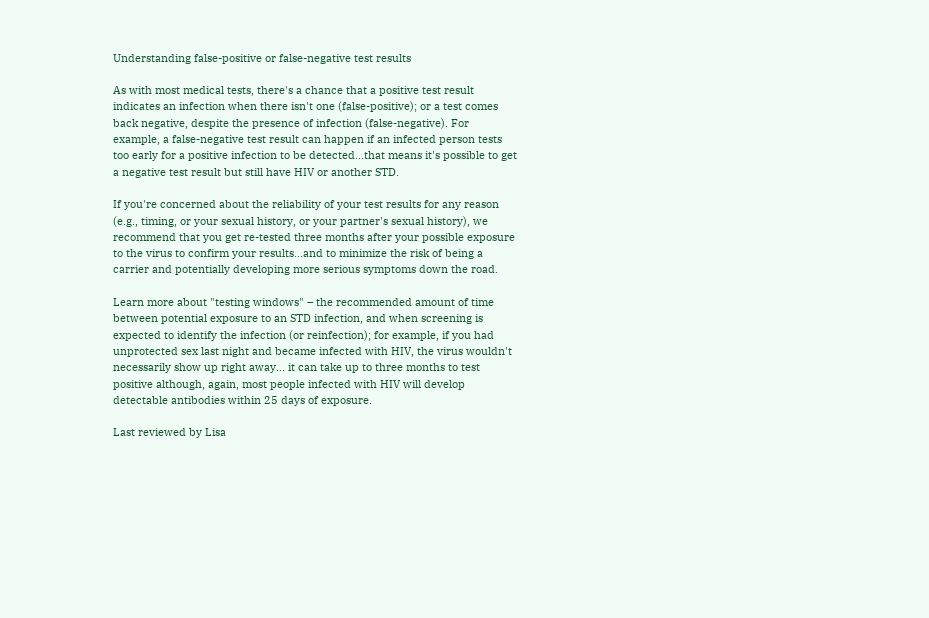Understanding false-positive or false-negative test results

As with most medical tests, there's a chance that a positive test result indicates an infection when there isn't one (false-positive); or a test comes back negative, despite the presence of infection (false-negative). For example, a false-negative test result can happen if an infected person tests too early for a positive infection to be detected...that means it's possible to get a negative test result but still have HIV or another STD.

If you're concerned about the reliability of your test results for any reason (e.g., timing, or your sexual history, or your partner's sexual history), we recommend that you get re-tested three months after your possible exposure to the virus to confirm your results...and to minimize the risk of being a carrier and potentially developing more serious symptoms down the road.

Learn more about "testing windows" – the recommended amount of time between potential exposure to an STD infection, and when screening is expected to identify the infection (or reinfection); for example, if you had unprotected sex last night and became infected with HIV, the virus wouldn't necessarily show up right away... it can take up to three months to test positive although, again, most people infected with HIV will develop detectable antibodies within 25 days of exposure.

Last reviewed by Lisa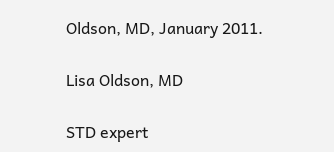Oldson, MD, January 2011.

Lisa Oldson, MD

STD expert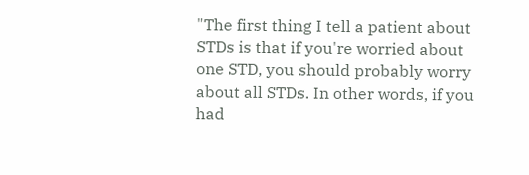"The first thing I tell a patient about STDs is that if you're worried about one STD, you should probably worry about all STDs. In other words, if you had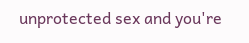unprotected sex and you're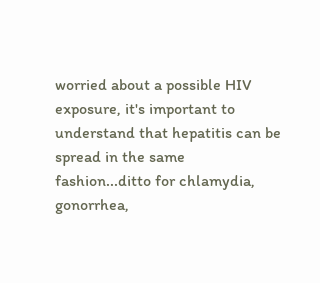worried about a possible HIV exposure, it's important to understand that hepatitis can be spread in the same fashion...ditto for chlamydia, gonorrhea,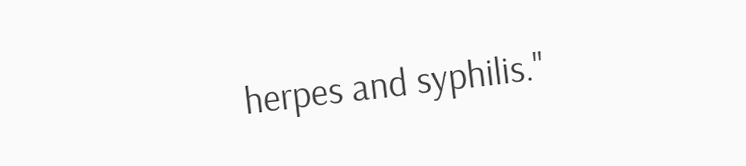herpes and syphilis."